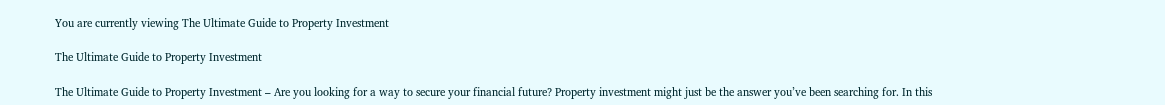You are currently viewing The Ultimate Guide to Property Investment

The Ultimate Guide to Property Investment

The Ultimate Guide to Property Investment – Are you looking for a way to secure your financial future? Property investment might just be the answer you’ve been searching for. In this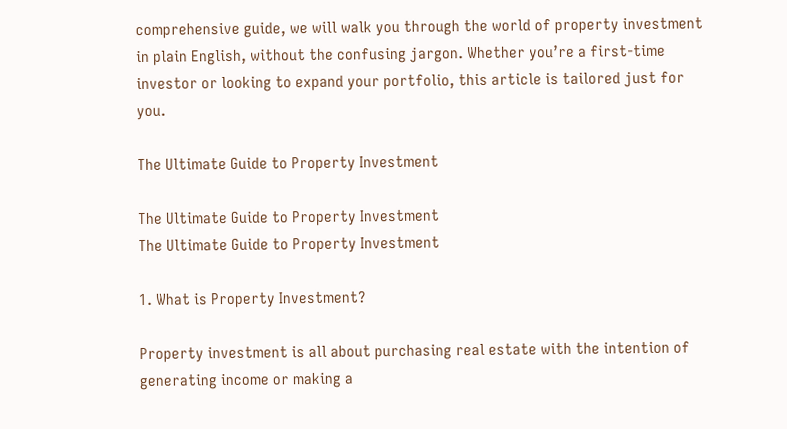comprehensive guide, we will walk you through the world of property investment in plain English, without the confusing jargon. Whether you’re a first-time investor or looking to expand your portfolio, this article is tailored just for you.

The Ultimate Guide to Property Investment

The Ultimate Guide to Property Investment
The Ultimate Guide to Property Investment

1. What is Property Investment?

Property investment is all about purchasing real estate with the intention of generating income or making a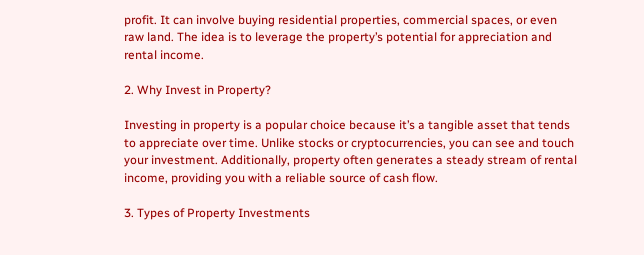profit. It can involve buying residential properties, commercial spaces, or even raw land. The idea is to leverage the property’s potential for appreciation and rental income.

2. Why Invest in Property?

Investing in property is a popular choice because it’s a tangible asset that tends to appreciate over time. Unlike stocks or cryptocurrencies, you can see and touch your investment. Additionally, property often generates a steady stream of rental income, providing you with a reliable source of cash flow.

3. Types of Property Investments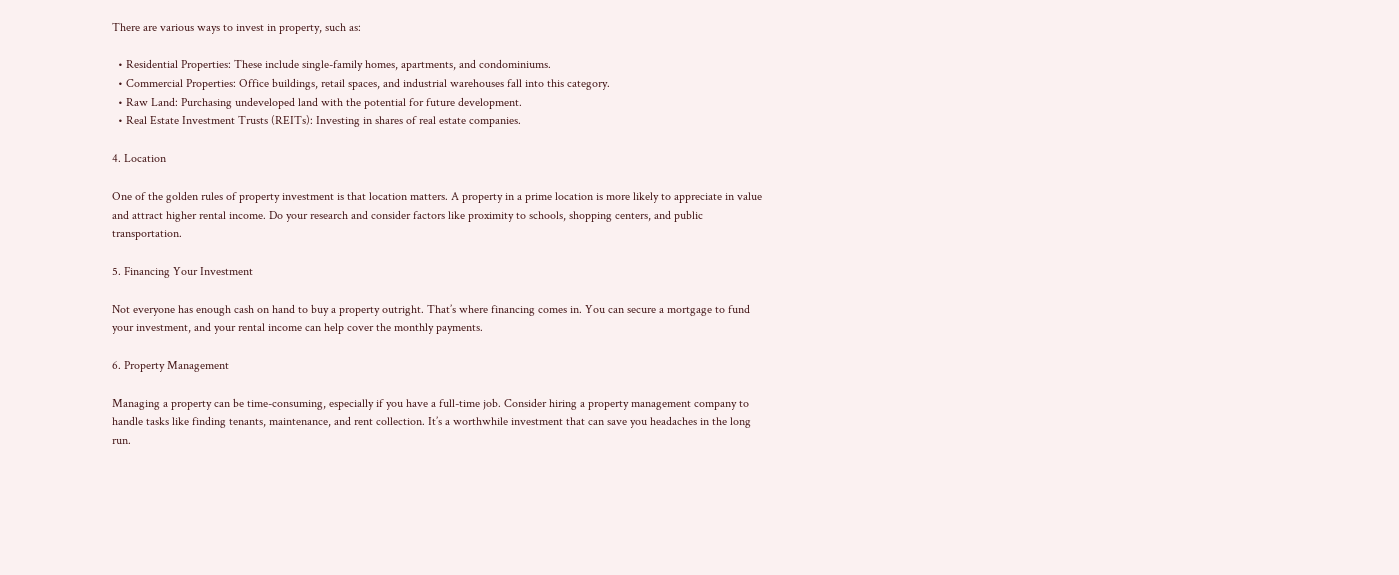There are various ways to invest in property, such as:

  • Residential Properties: These include single-family homes, apartments, and condominiums.
  • Commercial Properties: Office buildings, retail spaces, and industrial warehouses fall into this category.
  • Raw Land: Purchasing undeveloped land with the potential for future development.
  • Real Estate Investment Trusts (REITs): Investing in shares of real estate companies.

4. Location

One of the golden rules of property investment is that location matters. A property in a prime location is more likely to appreciate in value and attract higher rental income. Do your research and consider factors like proximity to schools, shopping centers, and public transportation.

5. Financing Your Investment

Not everyone has enough cash on hand to buy a property outright. That’s where financing comes in. You can secure a mortgage to fund your investment, and your rental income can help cover the monthly payments.

6. Property Management

Managing a property can be time-consuming, especially if you have a full-time job. Consider hiring a property management company to handle tasks like finding tenants, maintenance, and rent collection. It’s a worthwhile investment that can save you headaches in the long run.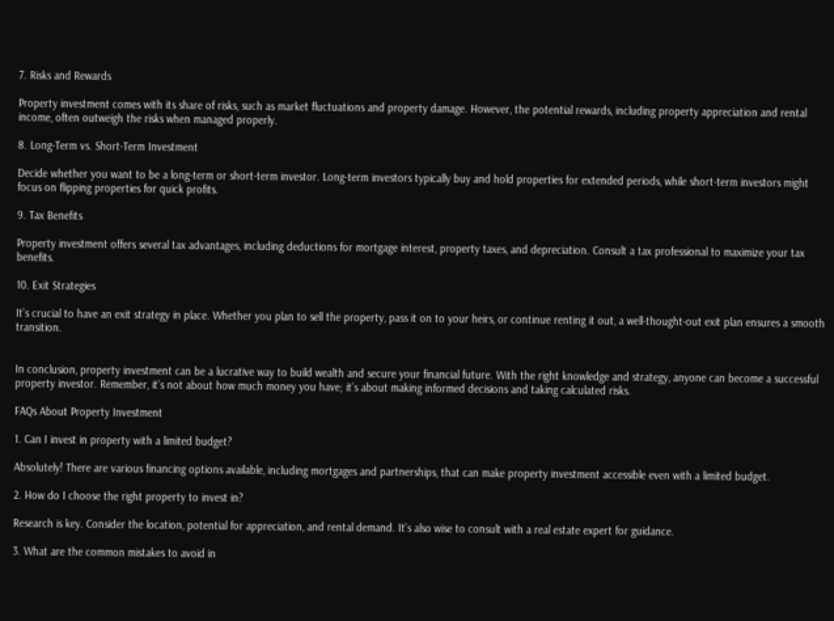7. Risks and Rewards

Property investment comes with its share of risks, such as market fluctuations and property damage. However, the potential rewards, including property appreciation and rental income, often outweigh the risks when managed properly.

8. Long-Term vs. Short-Term Investment

Decide whether you want to be a long-term or short-term investor. Long-term investors typically buy and hold properties for extended periods, while short-term investors might focus on flipping properties for quick profits.

9. Tax Benefits

Property investment offers several tax advantages, including deductions for mortgage interest, property taxes, and depreciation. Consult a tax professional to maximize your tax benefits.

10. Exit Strategies

It’s crucial to have an exit strategy in place. Whether you plan to sell the property, pass it on to your heirs, or continue renting it out, a well-thought-out exit plan ensures a smooth transition.


In conclusion, property investment can be a lucrative way to build wealth and secure your financial future. With the right knowledge and strategy, anyone can become a successful property investor. Remember, it’s not about how much money you have; it’s about making informed decisions and taking calculated risks.

FAQs About Property Investment

1. Can I invest in property with a limited budget?

Absolutely! There are various financing options available, including mortgages and partnerships, that can make property investment accessible even with a limited budget.

2. How do I choose the right property to invest in?

Research is key. Consider the location, potential for appreciation, and rental demand. It’s also wise to consult with a real estate expert for guidance.

3. What are the common mistakes to avoid in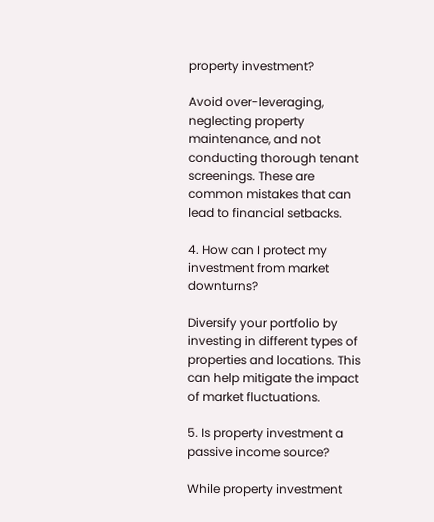property investment?

Avoid over-leveraging, neglecting property maintenance, and not conducting thorough tenant screenings. These are common mistakes that can lead to financial setbacks.

4. How can I protect my investment from market downturns?

Diversify your portfolio by investing in different types of properties and locations. This can help mitigate the impact of market fluctuations.

5. Is property investment a passive income source?

While property investment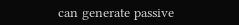can generate passive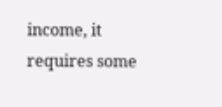income, it requires some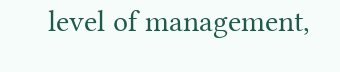level of management,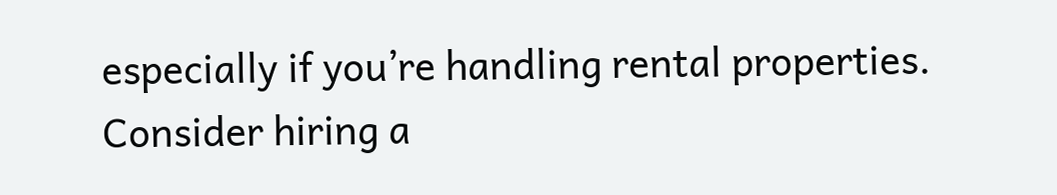especially if you’re handling rental properties. Consider hiring a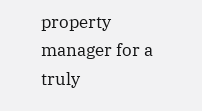property manager for a truly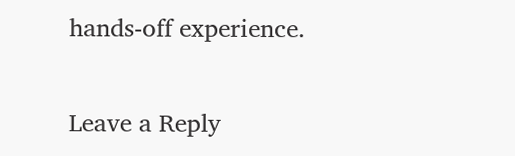hands-off experience.

Leave a Reply